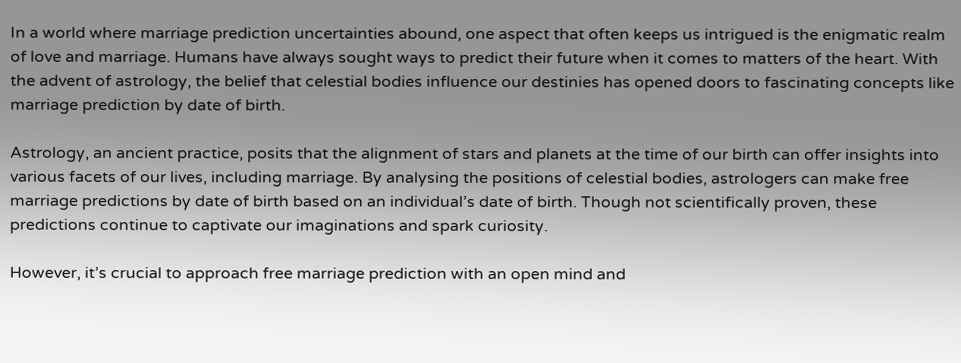In a world where marriage prediction uncertainties abound, one aspect that often keeps us intrigued is the enigmatic realm of love and marriage. Humans have always sought ways to predict their future when it comes to matters of the heart. With the advent of astrology, the belief that celestial bodies influence our destinies has opened doors to fascinating concepts like marriage prediction by date of birth.

Astrology, an ancient practice, posits that the alignment of stars and planets at the time of our birth can offer insights into various facets of our lives, including marriage. By analysing the positions of celestial bodies, astrologers can make free marriage predictions by date of birth based on an individual’s date of birth. Though not scientifically proven, these predictions continue to captivate our imaginations and spark curiosity.

However, it’s crucial to approach free marriage prediction with an open mind and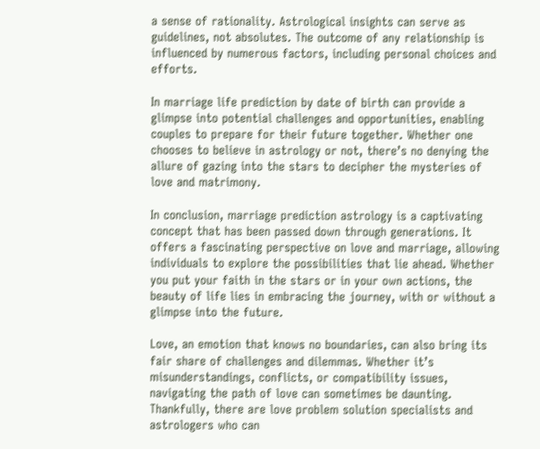a sense of rationality. Astrological insights can serve as guidelines, not absolutes. The outcome of any relationship is influenced by numerous factors, including personal choices and efforts.

In marriage life prediction by date of birth can provide a glimpse into potential challenges and opportunities, enabling couples to prepare for their future together. Whether one chooses to believe in astrology or not, there’s no denying the allure of gazing into the stars to decipher the mysteries of love and matrimony.

In conclusion, marriage prediction astrology is a captivating concept that has been passed down through generations. It offers a fascinating perspective on love and marriage, allowing individuals to explore the possibilities that lie ahead. Whether you put your faith in the stars or in your own actions, the beauty of life lies in embracing the journey, with or without a glimpse into the future.

Love, an emotion that knows no boundaries, can also bring its fair share of challenges and dilemmas. Whether it’s misunderstandings, conflicts, or compatibility issues, navigating the path of love can sometimes be daunting. Thankfully, there are love problem solution specialists and astrologers who can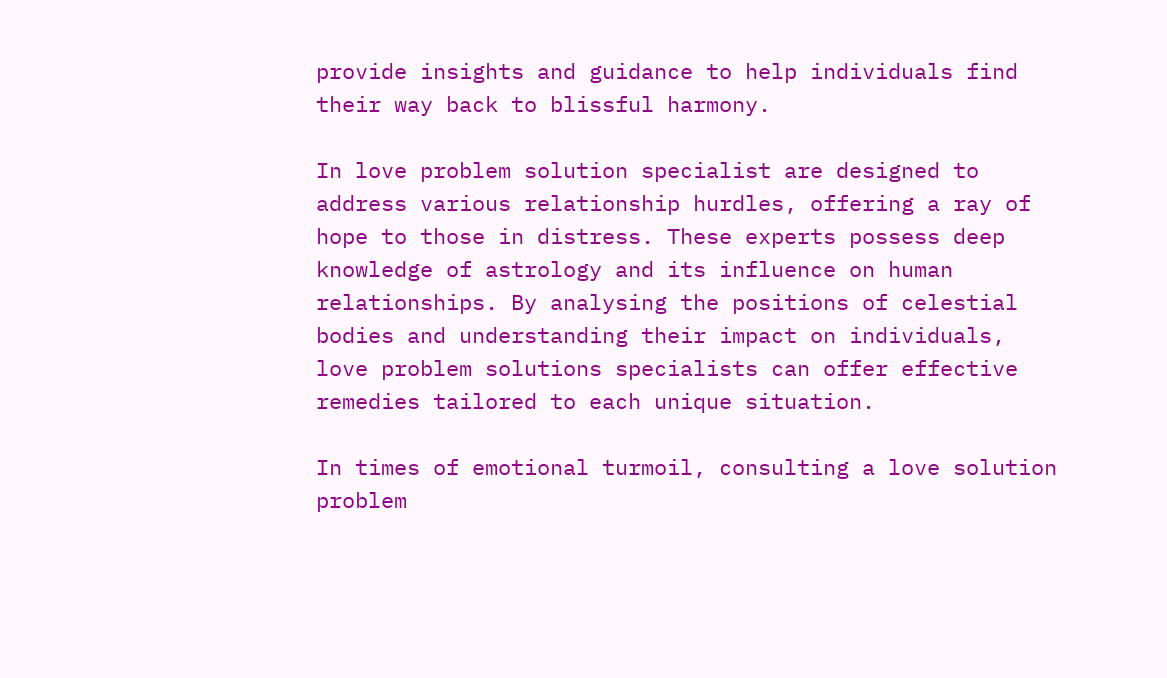provide insights and guidance to help individuals find their way back to blissful harmony.

In love problem solution specialist are designed to address various relationship hurdles, offering a ray of hope to those in distress. These experts possess deep knowledge of astrology and its influence on human relationships. By analysing the positions of celestial bodies and understanding their impact on individuals, love problem solutions specialists can offer effective remedies tailored to each unique situation.

In times of emotional turmoil, consulting a love solution problem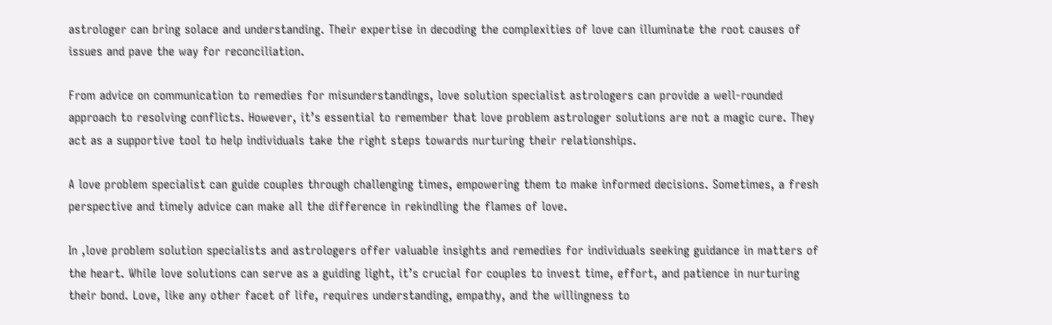astrologer can bring solace and understanding. Their expertise in decoding the complexities of love can illuminate the root causes of issues and pave the way for reconciliation.

From advice on communication to remedies for misunderstandings, love solution specialist astrologers can provide a well-rounded approach to resolving conflicts. However, it’s essential to remember that love problem astrologer solutions are not a magic cure. They act as a supportive tool to help individuals take the right steps towards nurturing their relationships.

A love problem specialist can guide couples through challenging times, empowering them to make informed decisions. Sometimes, a fresh perspective and timely advice can make all the difference in rekindling the flames of love.

In ,love problem solution specialists and astrologers offer valuable insights and remedies for individuals seeking guidance in matters of the heart. While love solutions can serve as a guiding light, it’s crucial for couples to invest time, effort, and patience in nurturing their bond. Love, like any other facet of life, requires understanding, empathy, and the willingness to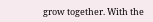grow together. With the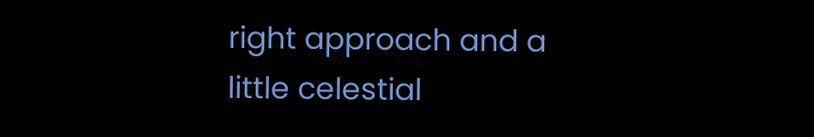right approach and a little celestial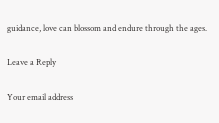guidance, love can blossom and endure through the ages.

Leave a Reply

Your email address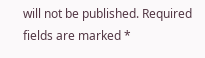will not be published. Required fields are marked *